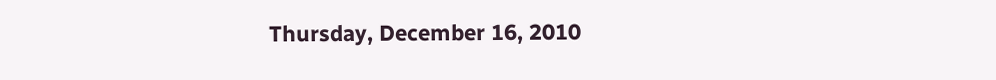Thursday, December 16, 2010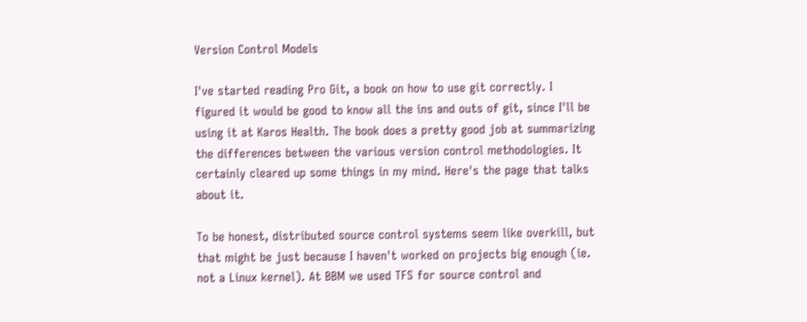Version Control Models

I've started reading Pro Git, a book on how to use git correctly. I figured it would be good to know all the ins and outs of git, since I'll be using it at Karos Health. The book does a pretty good job at summarizing the differences between the various version control methodologies. It certainly cleared up some things in my mind. Here's the page that talks about it.

To be honest, distributed source control systems seem like overkill, but that might be just because I haven't worked on projects big enough (ie. not a Linux kernel). At BBM we used TFS for source control and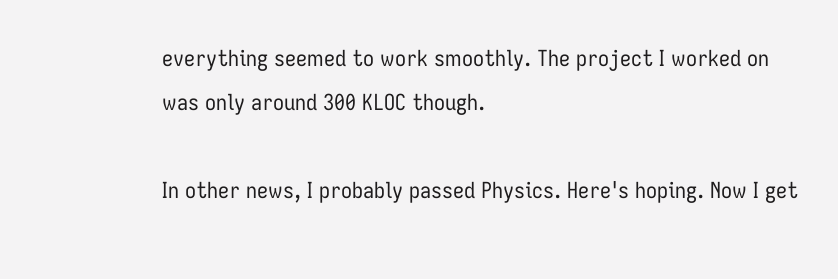everything seemed to work smoothly. The project I worked on was only around 300 KLOC though.

In other news, I probably passed Physics. Here's hoping. Now I get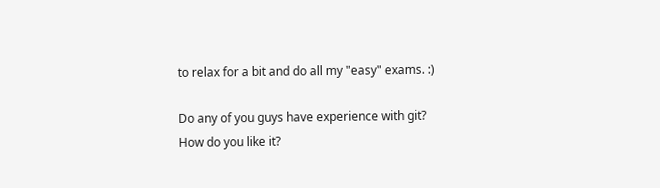to relax for a bit and do all my "easy" exams. :)

Do any of you guys have experience with git? How do you like it?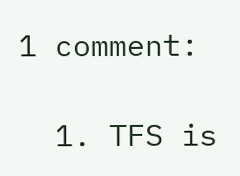1 comment:

  1. TFS is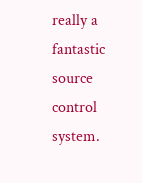really a fantastic source control system.